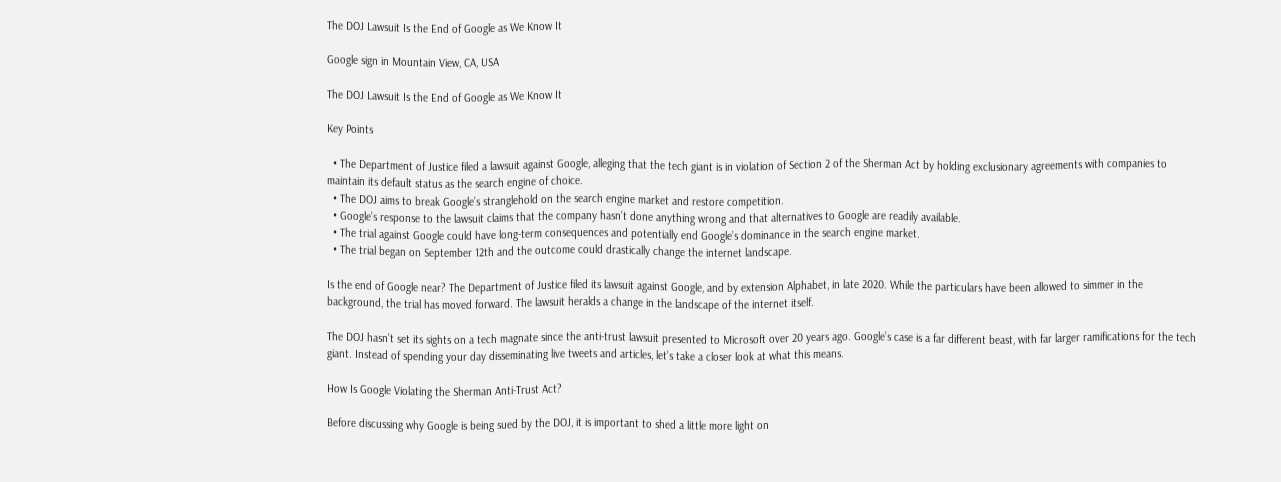The DOJ Lawsuit Is the End of Google as We Know It

Google sign in Mountain View, CA, USA

The DOJ Lawsuit Is the End of Google as We Know It

Key Points

  • The Department of Justice filed a lawsuit against Google, alleging that the tech giant is in violation of Section 2 of the Sherman Act by holding exclusionary agreements with companies to maintain its default status as the search engine of choice.
  • The DOJ aims to break Google’s stranglehold on the search engine market and restore competition.
  • Google’s response to the lawsuit claims that the company hasn’t done anything wrong and that alternatives to Google are readily available.
  • The trial against Google could have long-term consequences and potentially end Google’s dominance in the search engine market.
  • The trial began on September 12th and the outcome could drastically change the internet landscape.

Is the end of Google near? The Department of Justice filed its lawsuit against Google, and by extension Alphabet, in late 2020. While the particulars have been allowed to simmer in the background, the trial has moved forward. The lawsuit heralds a change in the landscape of the internet itself.

The DOJ hasn’t set its sights on a tech magnate since the anti-trust lawsuit presented to Microsoft over 20 years ago. Google’s case is a far different beast, with far larger ramifications for the tech giant. Instead of spending your day disseminating live tweets and articles, let’s take a closer look at what this means.

How Is Google Violating the Sherman Anti-Trust Act?

Before discussing why Google is being sued by the DOJ, it is important to shed a little more light on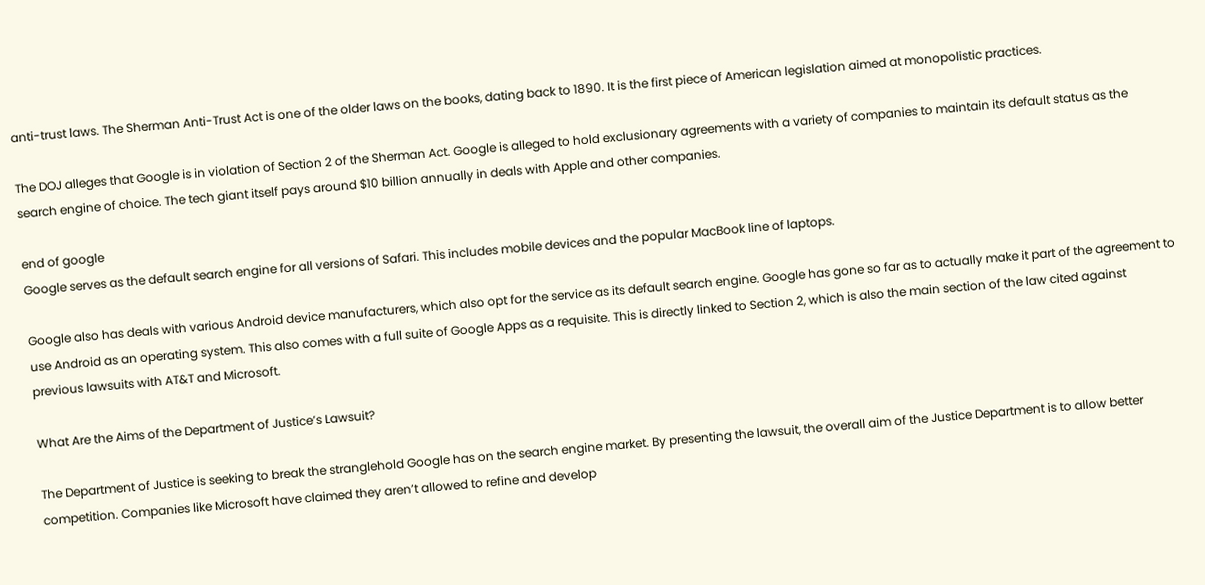anti-trust laws. The Sherman Anti-Trust Act is one of the older laws on the books, dating back to 1890. It is the first piece of American legislation aimed at monopolistic practices.

The DOJ alleges that Google is in violation of Section 2 of the Sherman Act. Google is alleged to hold exclusionary agreements with a variety of companies to maintain its default status as the search engine of choice. The tech giant itself pays around $10 billion annually in deals with Apple and other companies.

end of google
Google serves as the default search engine for all versions of Safari. This includes mobile devices and the popular MacBook line of laptops.

Google also has deals with various Android device manufacturers, which also opt for the service as its default search engine. Google has gone so far as to actually make it part of the agreement to use Android as an operating system. This also comes with a full suite of Google Apps as a requisite. This is directly linked to Section 2, which is also the main section of the law cited against previous lawsuits with AT&T and Microsoft.

What Are the Aims of the Department of Justice’s Lawsuit?

The Department of Justice is seeking to break the stranglehold Google has on the search engine market. By presenting the lawsuit, the overall aim of the Justice Department is to allow better competition. Companies like Microsoft have claimed they aren’t allowed to refine and develop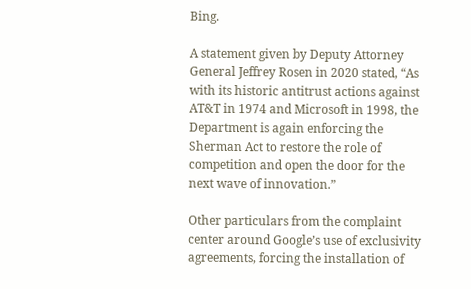Bing.

A statement given by Deputy Attorney General Jeffrey Rosen in 2020 stated, “As with its historic antitrust actions against AT&T in 1974 and Microsoft in 1998, the Department is again enforcing the Sherman Act to restore the role of competition and open the door for the next wave of innovation.”

Other particulars from the complaint center around Google’s use of exclusivity agreements, forcing the installation of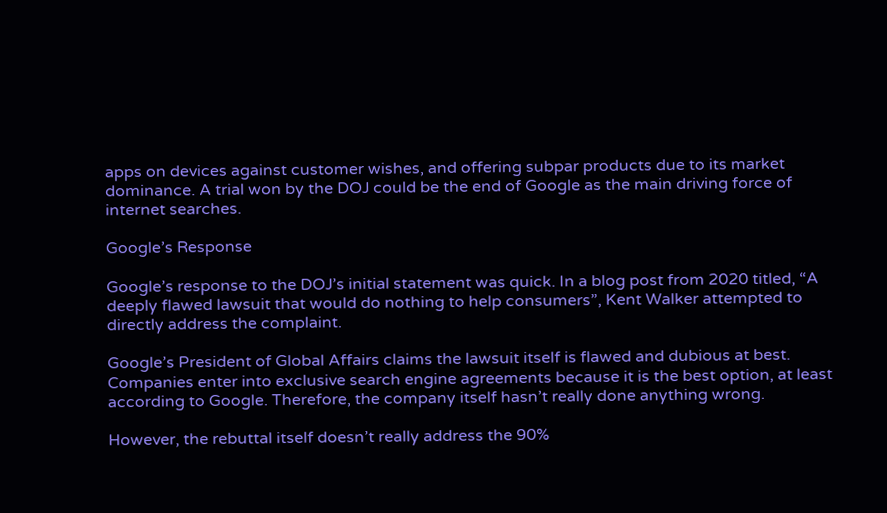apps on devices against customer wishes, and offering subpar products due to its market dominance. A trial won by the DOJ could be the end of Google as the main driving force of internet searches.

Google’s Response

Google’s response to the DOJ’s initial statement was quick. In a blog post from 2020 titled, “A deeply flawed lawsuit that would do nothing to help consumers”, Kent Walker attempted to directly address the complaint.

Google’s President of Global Affairs claims the lawsuit itself is flawed and dubious at best. Companies enter into exclusive search engine agreements because it is the best option, at least according to Google. Therefore, the company itself hasn’t really done anything wrong.

However, the rebuttal itself doesn’t really address the 90%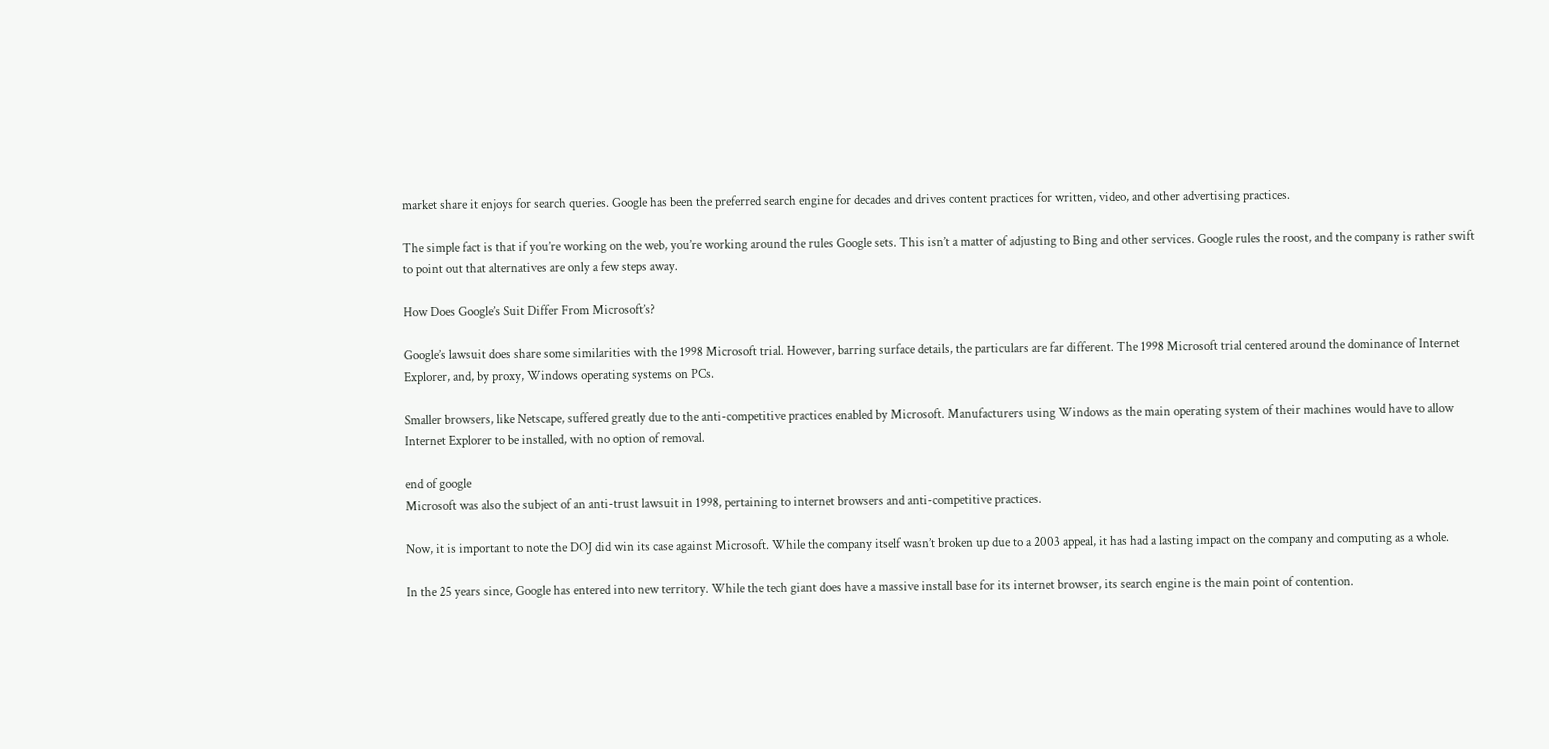market share it enjoys for search queries. Google has been the preferred search engine for decades and drives content practices for written, video, and other advertising practices.

The simple fact is that if you’re working on the web, you’re working around the rules Google sets. This isn’t a matter of adjusting to Bing and other services. Google rules the roost, and the company is rather swift to point out that alternatives are only a few steps away.

How Does Google’s Suit Differ From Microsoft’s?

Google’s lawsuit does share some similarities with the 1998 Microsoft trial. However, barring surface details, the particulars are far different. The 1998 Microsoft trial centered around the dominance of Internet Explorer, and, by proxy, Windows operating systems on PCs.

Smaller browsers, like Netscape, suffered greatly due to the anti-competitive practices enabled by Microsoft. Manufacturers using Windows as the main operating system of their machines would have to allow Internet Explorer to be installed, with no option of removal.

end of google
Microsoft was also the subject of an anti-trust lawsuit in 1998, pertaining to internet browsers and anti-competitive practices.

Now, it is important to note the DOJ did win its case against Microsoft. While the company itself wasn’t broken up due to a 2003 appeal, it has had a lasting impact on the company and computing as a whole.

In the 25 years since, Google has entered into new territory. While the tech giant does have a massive install base for its internet browser, its search engine is the main point of contention.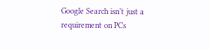Google Search isn’t just a requirement on PCs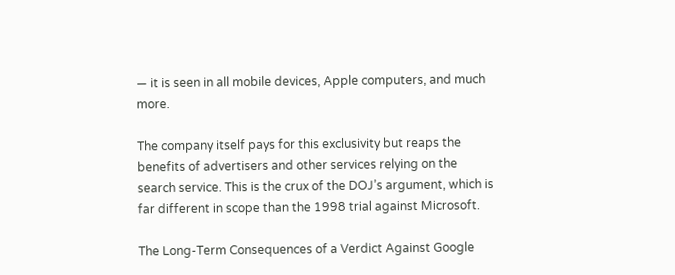— it is seen in all mobile devices, Apple computers, and much more.

The company itself pays for this exclusivity but reaps the benefits of advertisers and other services relying on the search service. This is the crux of the DOJ’s argument, which is far different in scope than the 1998 trial against Microsoft.

The Long-Term Consequences of a Verdict Against Google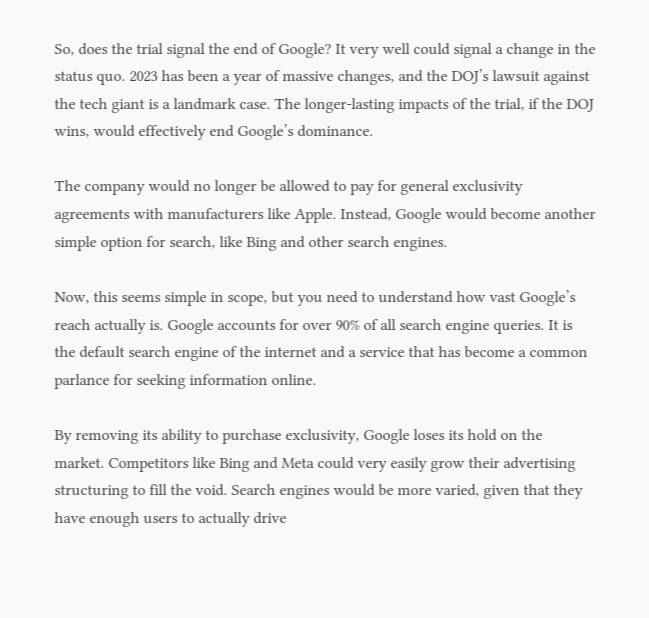So, does the trial signal the end of Google? It very well could signal a change in the status quo. 2023 has been a year of massive changes, and the DOJ’s lawsuit against the tech giant is a landmark case. The longer-lasting impacts of the trial, if the DOJ wins, would effectively end Google’s dominance.

The company would no longer be allowed to pay for general exclusivity agreements with manufacturers like Apple. Instead, Google would become another simple option for search, like Bing and other search engines.

Now, this seems simple in scope, but you need to understand how vast Google’s reach actually is. Google accounts for over 90% of all search engine queries. It is the default search engine of the internet and a service that has become a common parlance for seeking information online.

By removing its ability to purchase exclusivity, Google loses its hold on the market. Competitors like Bing and Meta could very easily grow their advertising structuring to fill the void. Search engines would be more varied, given that they have enough users to actually drive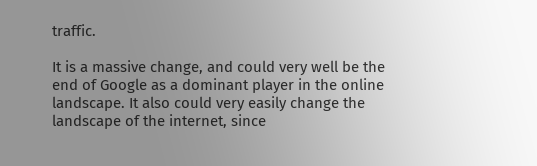traffic.

It is a massive change, and could very well be the end of Google as a dominant player in the online landscape. It also could very easily change the landscape of the internet, since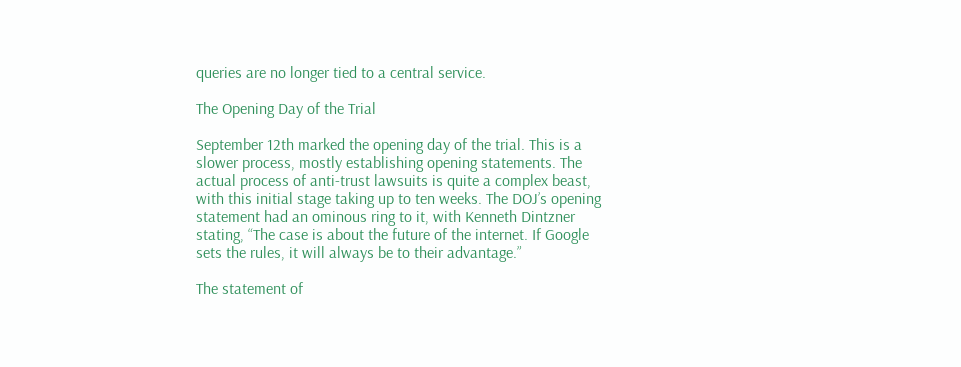queries are no longer tied to a central service.

The Opening Day of the Trial

September 12th marked the opening day of the trial. This is a slower process, mostly establishing opening statements. The actual process of anti-trust lawsuits is quite a complex beast, with this initial stage taking up to ten weeks. The DOJ’s opening statement had an ominous ring to it, with Kenneth Dintzner stating, “The case is about the future of the internet. If Google sets the rules, it will always be to their advantage.”

The statement of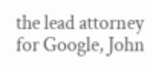the lead attorney for Google, John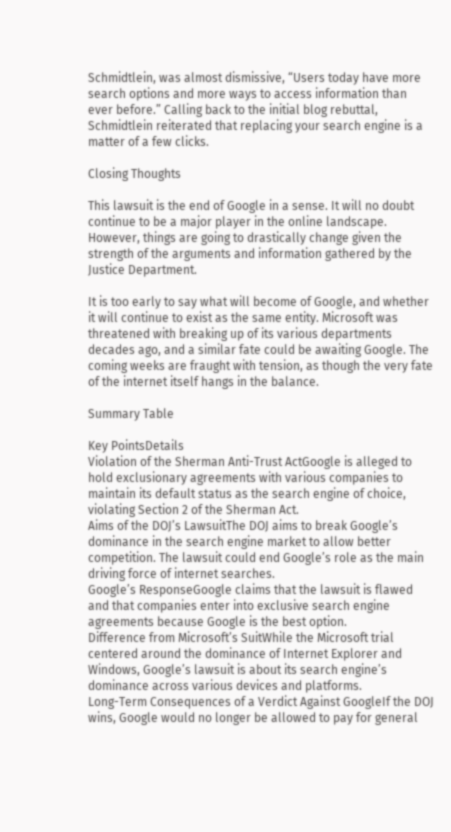Schmidtlein, was almost dismissive, “Users today have more search options and more ways to access information than ever before.” Calling back to the initial blog rebuttal, Schmidtlein reiterated that replacing your search engine is a matter of a few clicks.

Closing Thoughts

This lawsuit is the end of Google in a sense. It will no doubt continue to be a major player in the online landscape. However, things are going to drastically change given the strength of the arguments and information gathered by the Justice Department.

It is too early to say what will become of Google, and whether it will continue to exist as the same entity. Microsoft was threatened with breaking up of its various departments decades ago, and a similar fate could be awaiting Google. The coming weeks are fraught with tension, as though the very fate of the internet itself hangs in the balance.

Summary Table

Key PointsDetails
Violation of the Sherman Anti-Trust ActGoogle is alleged to hold exclusionary agreements with various companies to maintain its default status as the search engine of choice, violating Section 2 of the Sherman Act.
Aims of the DOJ’s LawsuitThe DOJ aims to break Google’s dominance in the search engine market to allow better competition. The lawsuit could end Google’s role as the main driving force of internet searches.
Google’s ResponseGoogle claims that the lawsuit is flawed and that companies enter into exclusive search engine agreements because Google is the best option.
Difference from Microsoft’s SuitWhile the Microsoft trial centered around the dominance of Internet Explorer and Windows, Google’s lawsuit is about its search engine’s dominance across various devices and platforms.
Long-Term Consequences of a Verdict Against GoogleIf the DOJ wins, Google would no longer be allowed to pay for general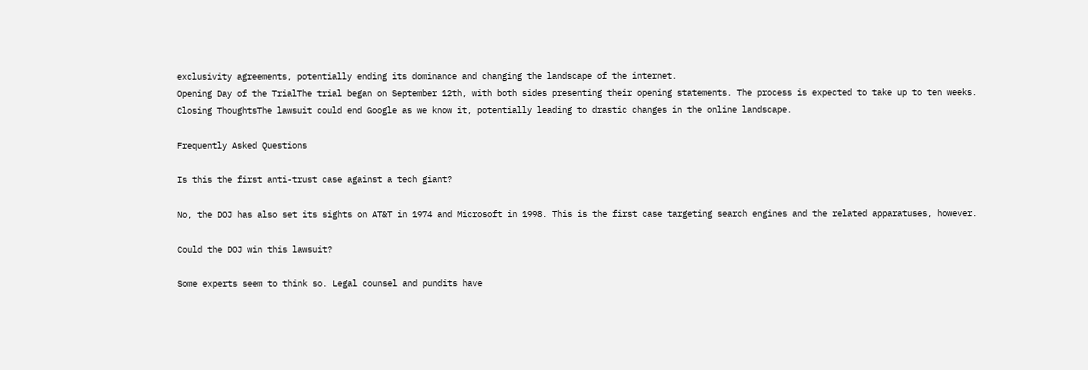exclusivity agreements, potentially ending its dominance and changing the landscape of the internet.
Opening Day of the TrialThe trial began on September 12th, with both sides presenting their opening statements. The process is expected to take up to ten weeks.
Closing ThoughtsThe lawsuit could end Google as we know it, potentially leading to drastic changes in the online landscape.

Frequently Asked Questions

Is this the first anti-trust case against a tech giant?

No, the DOJ has also set its sights on AT&T in 1974 and Microsoft in 1998. This is the first case targeting search engines and the related apparatuses, however.

Could the DOJ win this lawsuit?

Some experts seem to think so. Legal counsel and pundits have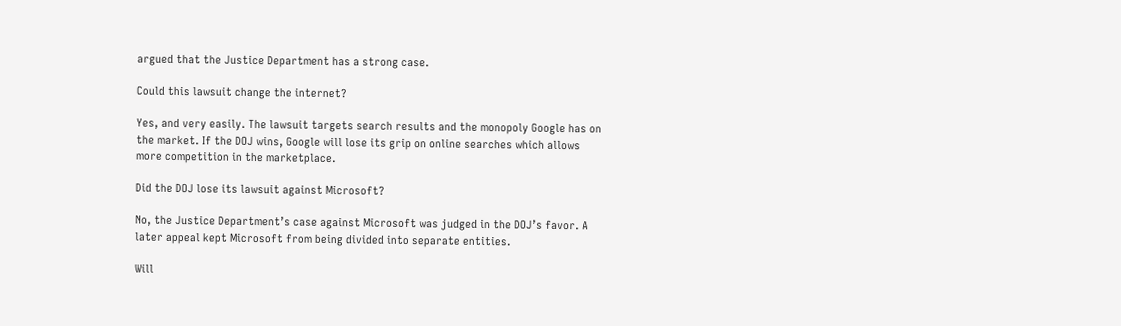argued that the Justice Department has a strong case.

Could this lawsuit change the internet?

Yes, and very easily. The lawsuit targets search results and the monopoly Google has on the market. If the DOJ wins, Google will lose its grip on online searches which allows more competition in the marketplace.

Did the DOJ lose its lawsuit against Microsoft?

No, the Justice Department’s case against Microsoft was judged in the DOJ’s favor. A later appeal kept Microsoft from being divided into separate entities.

Will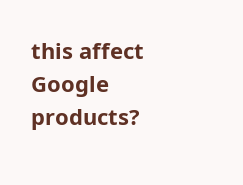this affect Google products?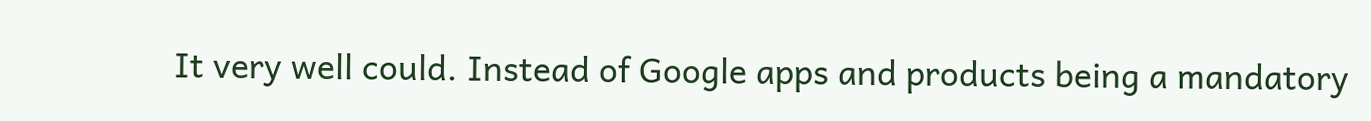It very well could. Instead of Google apps and products being a mandatory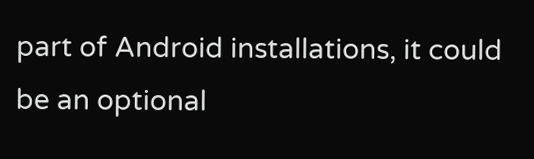part of Android installations, it could be an optional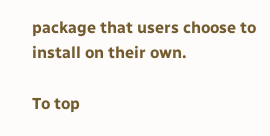package that users choose to install on their own.

To top